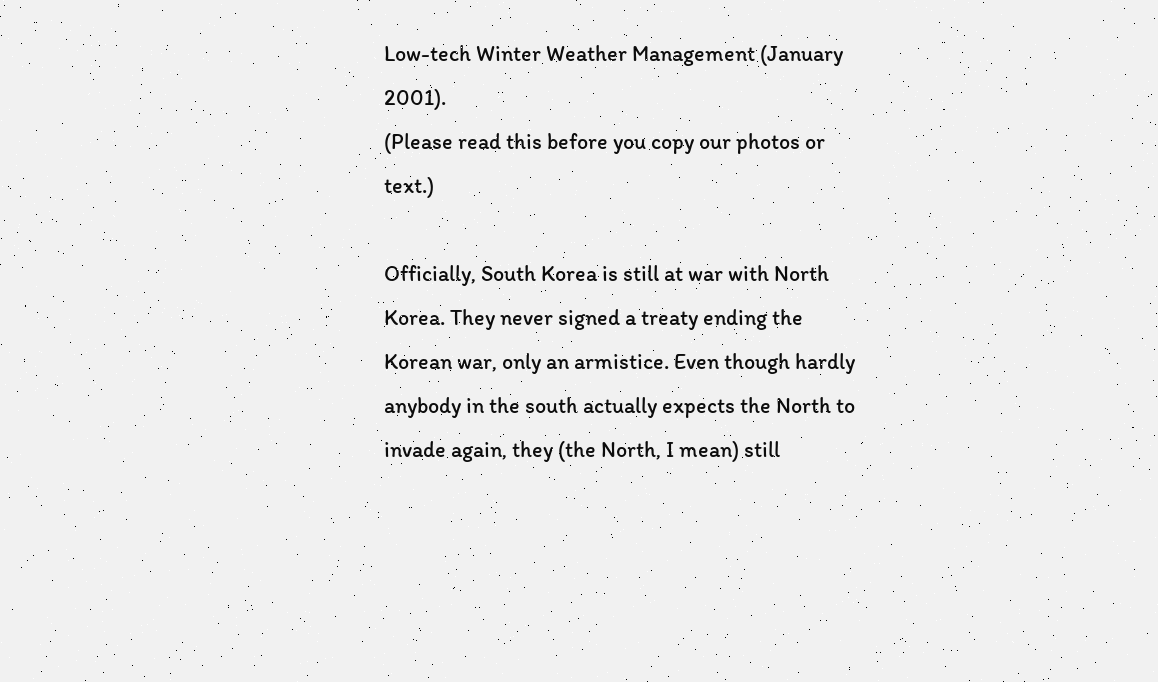Low-tech Winter Weather Management (January 2001).
(Please read this before you copy our photos or text.)

Officially, South Korea is still at war with North Korea. They never signed a treaty ending the Korean war, only an armistice. Even though hardly anybody in the south actually expects the North to invade again, they (the North, I mean) still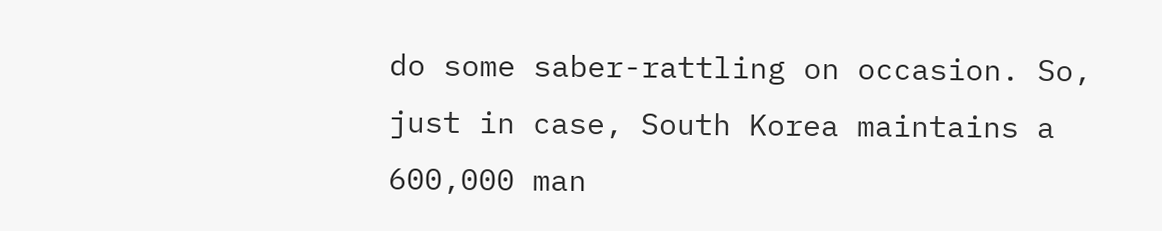do some saber-rattling on occasion. So, just in case, South Korea maintains a 600,000 man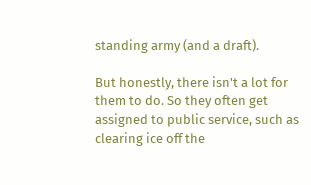standing army (and a draft).

But honestly, there isn't a lot for them to do. So they often get assigned to public service, such as clearing ice off the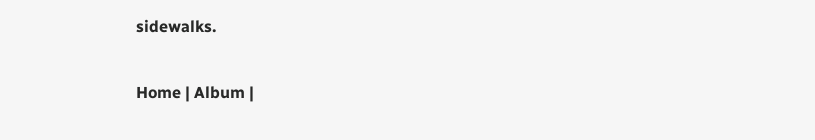sidewalks.

Home | Album |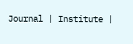Journal | Institute |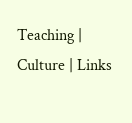Teaching | Culture | Links